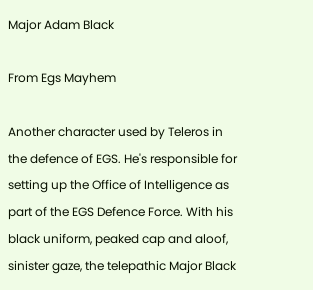Major Adam Black

From Egs Mayhem

Another character used by Teleros in the defence of EGS. He's responsible for setting up the Office of Intelligence as part of the EGS Defence Force. With his black uniform, peaked cap and aloof, sinister gaze, the telepathic Major Black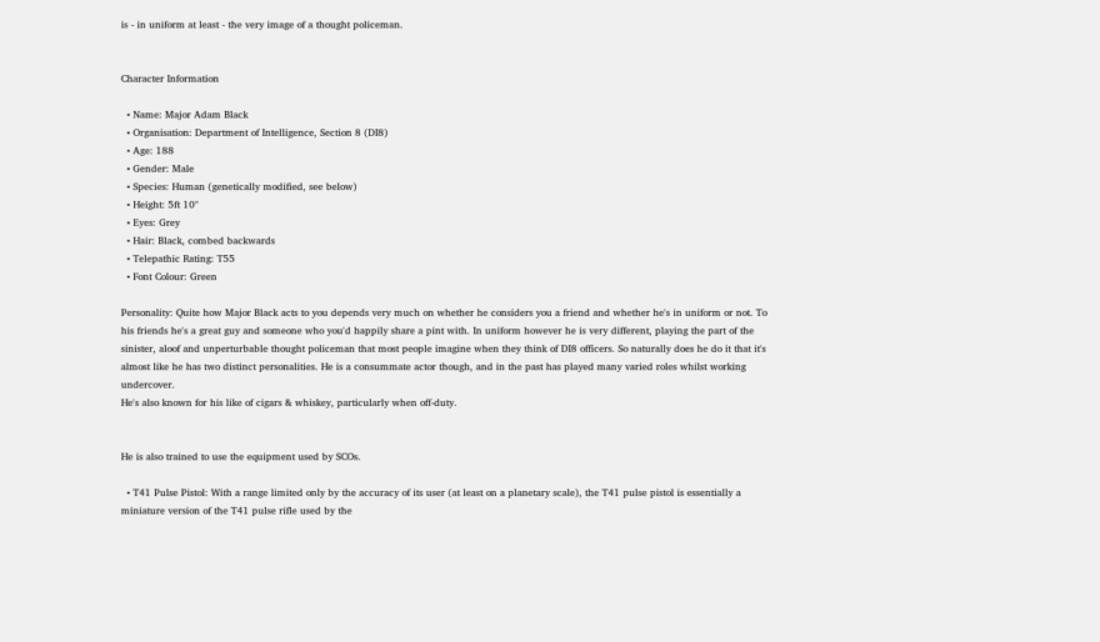is - in uniform at least - the very image of a thought policeman.


Character Information

  • Name: Major Adam Black
  • Organisation: Department of Intelligence, Section 8 (DI8)
  • Age: 188
  • Gender: Male
  • Species: Human (genetically modified, see below)
  • Height: 5ft 10"
  • Eyes: Grey
  • Hair: Black, combed backwards
  • Telepathic Rating: T55
  • Font Colour: Green

Personality: Quite how Major Black acts to you depends very much on whether he considers you a friend and whether he's in uniform or not. To his friends he's a great guy and someone who you'd happily share a pint with. In uniform however he is very different, playing the part of the sinister, aloof and unperturbable thought policeman that most people imagine when they think of DI8 officers. So naturally does he do it that it's almost like he has two distinct personalities. He is a consummate actor though, and in the past has played many varied roles whilst working undercover.
He's also known for his like of cigars & whiskey, particularly when off-duty.


He is also trained to use the equipment used by SCOs.

  • T41 Pulse Pistol: With a range limited only by the accuracy of its user (at least on a planetary scale), the T41 pulse pistol is essentially a miniature version of the T41 pulse rifle used by the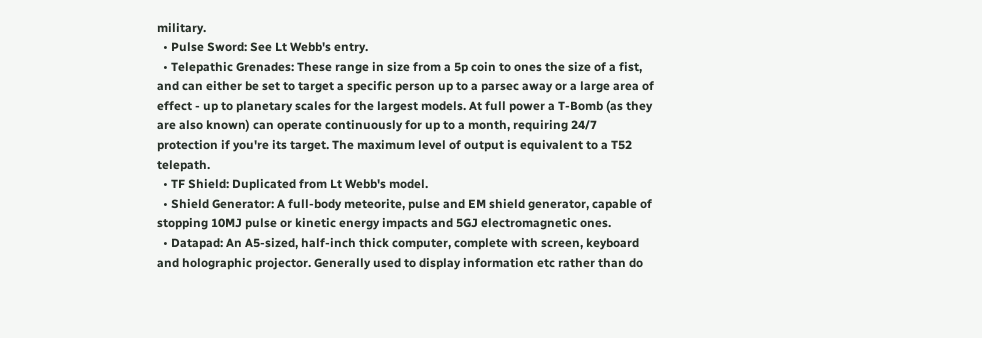military.
  • Pulse Sword: See Lt Webb's entry.
  • Telepathic Grenades: These range in size from a 5p coin to ones the size of a fist, and can either be set to target a specific person up to a parsec away or a large area of effect - up to planetary scales for the largest models. At full power a T-Bomb (as they are also known) can operate continuously for up to a month, requiring 24/7 protection if you're its target. The maximum level of output is equivalent to a T52 telepath.
  • TF Shield: Duplicated from Lt Webb's model.
  • Shield Generator: A full-body meteorite, pulse and EM shield generator, capable of stopping 10MJ pulse or kinetic energy impacts and 5GJ electromagnetic ones.
  • Datapad: An A5-sized, half-inch thick computer, complete with screen, keyboard and holographic projector. Generally used to display information etc rather than do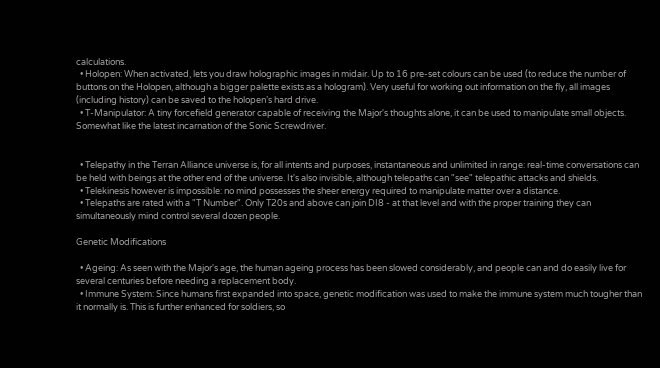calculations.
  • Holopen: When activated, lets you draw holographic images in midair. Up to 16 pre-set colours can be used (to reduce the number of buttons on the Holopen, although a bigger palette exists as a hologram). Very useful for working out information on the fly, all images (including history) can be saved to the holopen’s hard drive.
  • T-Manipulator: A tiny forcefield generator capable of receiving the Major's thoughts alone, it can be used to manipulate small objects. Somewhat like the latest incarnation of the Sonic Screwdriver.


  • Telepathy in the Terran Alliance universe is, for all intents and purposes, instantaneous and unlimited in range: real-time conversations can be held with beings at the other end of the universe. It's also invisible, although telepaths can "see" telepathic attacks and shields.
  • Telekinesis however is impossible: no mind possesses the sheer energy required to manipulate matter over a distance.
  • Telepaths are rated with a "T Number". Only T20s and above can join DI8 - at that level and with the proper training they can simultaneously mind control several dozen people.

Genetic Modifications

  • Ageing: As seen with the Major's age, the human ageing process has been slowed considerably, and people can and do easily live for several centuries before needing a replacement body.
  • Immune System: Since humans first expanded into space, genetic modification was used to make the immune system much tougher than it normally is. This is further enhanced for soldiers, so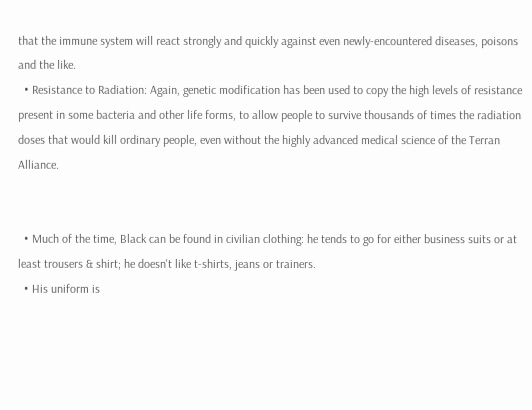that the immune system will react strongly and quickly against even newly-encountered diseases, poisons and the like.
  • Resistance to Radiation: Again, genetic modification has been used to copy the high levels of resistance present in some bacteria and other life forms, to allow people to survive thousands of times the radiation doses that would kill ordinary people, even without the highly advanced medical science of the Terran Alliance.


  • Much of the time, Black can be found in civilian clothing: he tends to go for either business suits or at least trousers & shirt; he doesn't like t-shirts, jeans or trainers.
  • His uniform is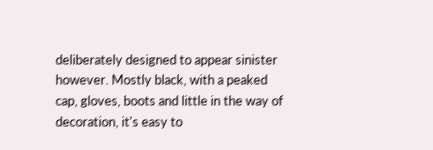deliberately designed to appear sinister however. Mostly black, with a peaked cap, gloves, boots and little in the way of decoration, it's easy to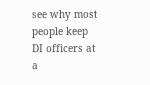see why most people keep DI officers at a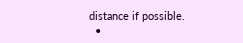distance if possible.
  •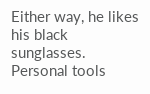Either way, he likes his black sunglasses.
Personal tools